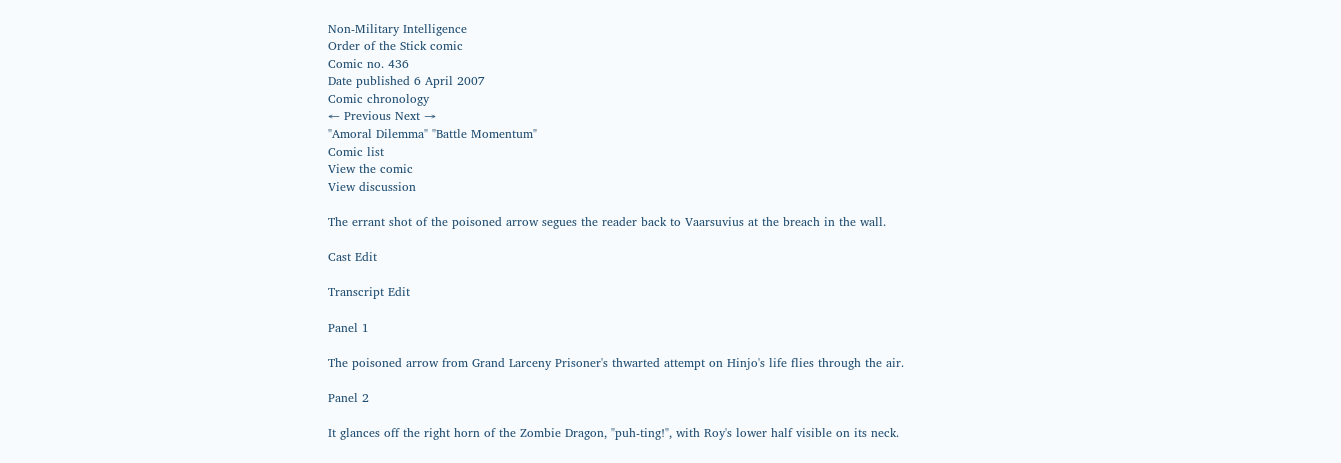Non-Military Intelligence
Order of the Stick comic
Comic no. 436
Date published 6 April 2007
Comic chronology
← Previous Next →
"Amoral Dilemma" "Battle Momentum"
Comic list
View the comic
View discussion

The errant shot of the poisoned arrow segues the reader back to Vaarsuvius at the breach in the wall.

Cast Edit

Transcript Edit

Panel 1

The poisoned arrow from Grand Larceny Prisoner's thwarted attempt on Hinjo's life flies through the air.

Panel 2

It glances off the right horn of the Zombie Dragon, "puh-ting!", with Roy's lower half visible on its neck.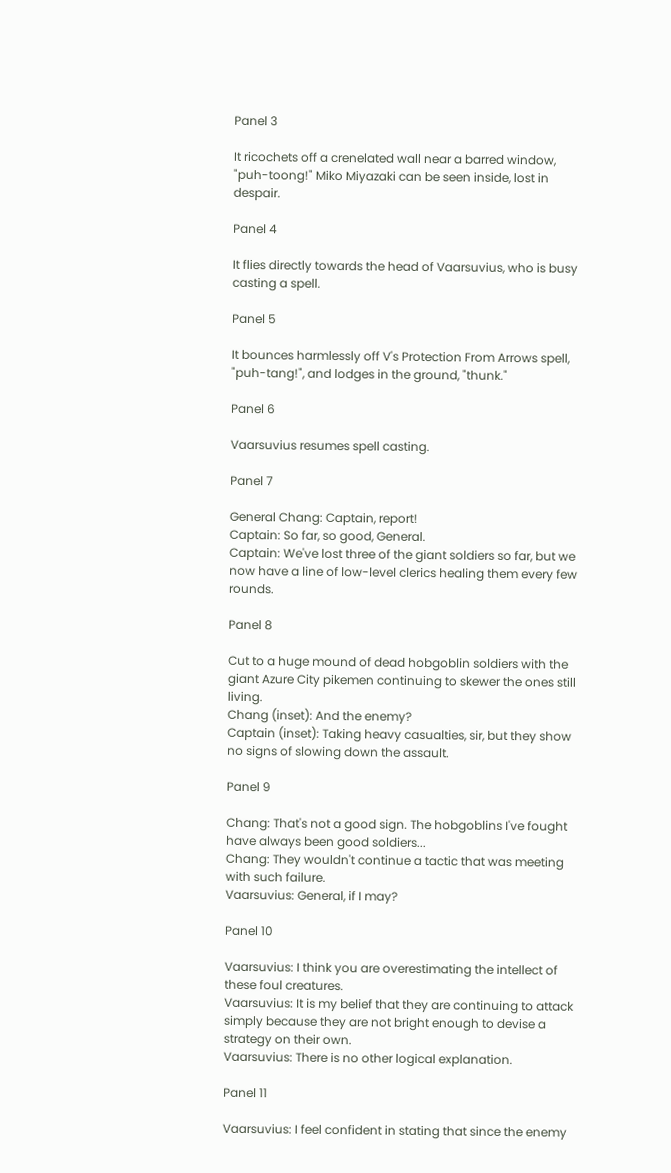Panel 3

It ricochets off a crenelated wall near a barred window, "puh-toong!" Miko Miyazaki can be seen inside, lost in despair.

Panel 4

It flies directly towards the head of Vaarsuvius, who is busy casting a spell.

Panel 5

It bounces harmlessly off V's Protection From Arrows spell, "puh-tang!", and lodges in the ground, "thunk."

Panel 6

Vaarsuvius resumes spell casting.

Panel 7

General Chang: Captain, report!
Captain: So far, so good, General.
Captain: We've lost three of the giant soldiers so far, but we now have a line of low-level clerics healing them every few rounds.

Panel 8

Cut to a huge mound of dead hobgoblin soldiers with the giant Azure City pikemen continuing to skewer the ones still living.
Chang (inset): And the enemy?
Captain (inset): Taking heavy casualties, sir, but they show no signs of slowing down the assault.

Panel 9

Chang: That's not a good sign. The hobgoblins I've fought have always been good soldiers...
Chang: They wouldn't continue a tactic that was meeting with such failure.
Vaarsuvius: General, if I may?

Panel 10

Vaarsuvius: I think you are overestimating the intellect of these foul creatures.
Vaarsuvius: It is my belief that they are continuing to attack simply because they are not bright enough to devise a strategy on their own.
Vaarsuvius: There is no other logical explanation.

Panel 11

Vaarsuvius: I feel confident in stating that since the enemy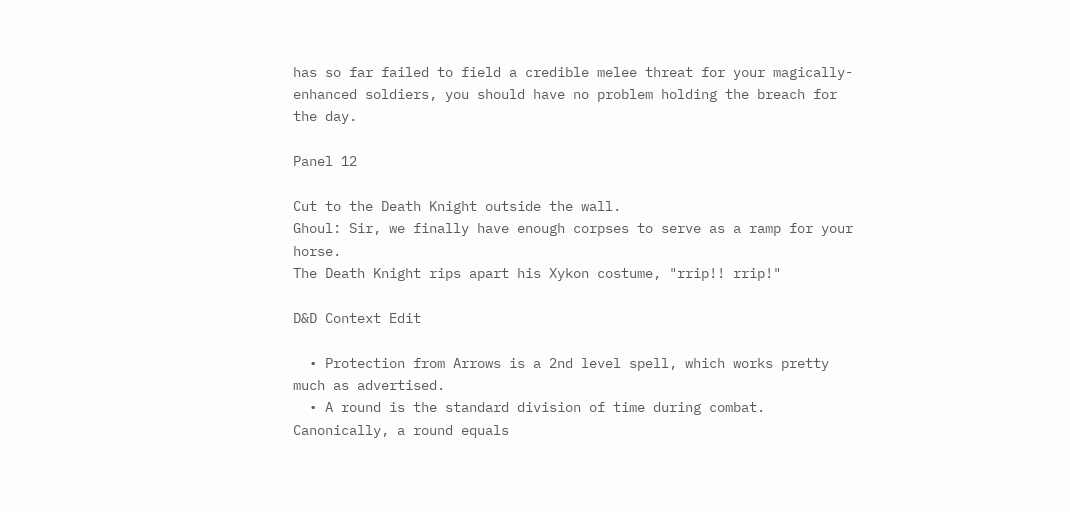has so far failed to field a credible melee threat for your magically-enhanced soldiers, you should have no problem holding the breach for the day.

Panel 12

Cut to the Death Knight outside the wall.
Ghoul: Sir, we finally have enough corpses to serve as a ramp for your horse.
The Death Knight rips apart his Xykon costume, "rrip!! rrip!"

D&D Context Edit

  • Protection from Arrows is a 2nd level spell, which works pretty much as advertised.
  • A round is the standard division of time during combat. Canonically, a round equals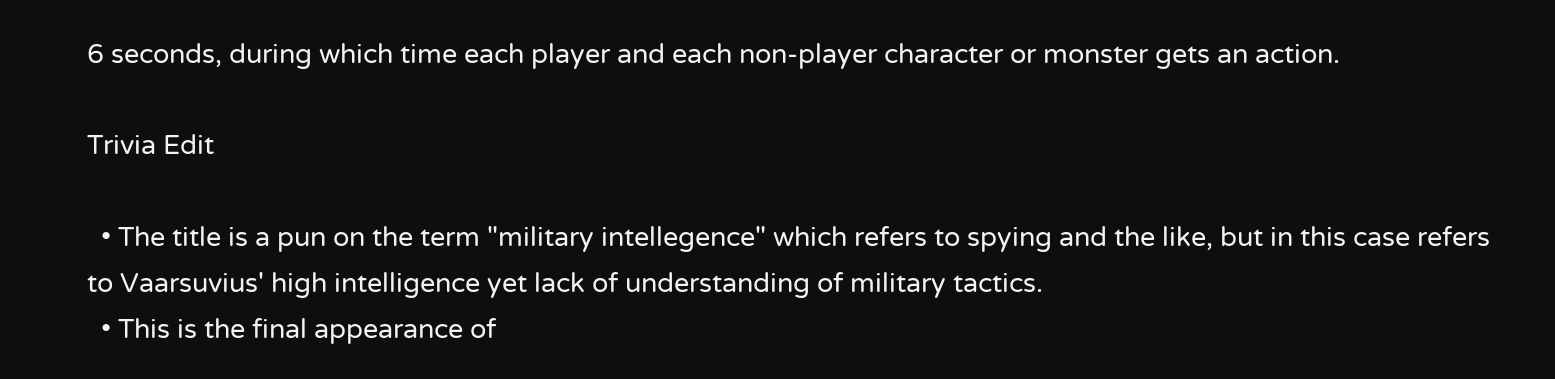6 seconds, during which time each player and each non-player character or monster gets an action.

Trivia Edit

  • The title is a pun on the term "military intellegence" which refers to spying and the like, but in this case refers to Vaarsuvius' high intelligence yet lack of understanding of military tactics.
  • This is the final appearance of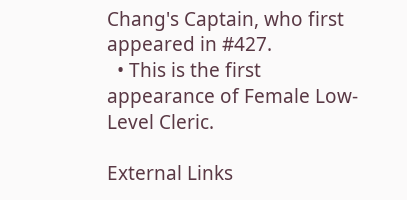Chang's Captain, who first appeared in #427.
  • This is the first appearance of Female Low-Level Cleric.

External Links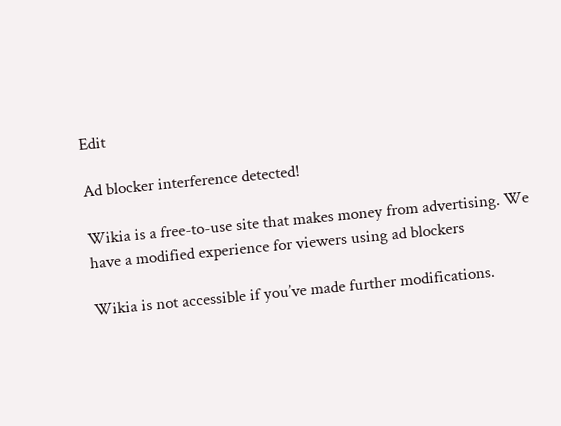Edit

Ad blocker interference detected!

Wikia is a free-to-use site that makes money from advertising. We have a modified experience for viewers using ad blockers

Wikia is not accessible if you’ve made further modifications.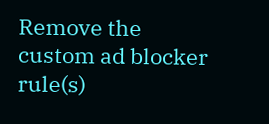Remove the custom ad blocker rule(s)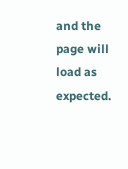and the page will load as expected.